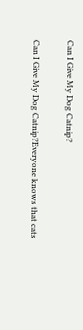Can I Give My Dog Catnip?

Can I Give My Dog Catnip?Everyone knows that cats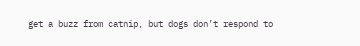get a buzz from catnip, but dogs don’t respond to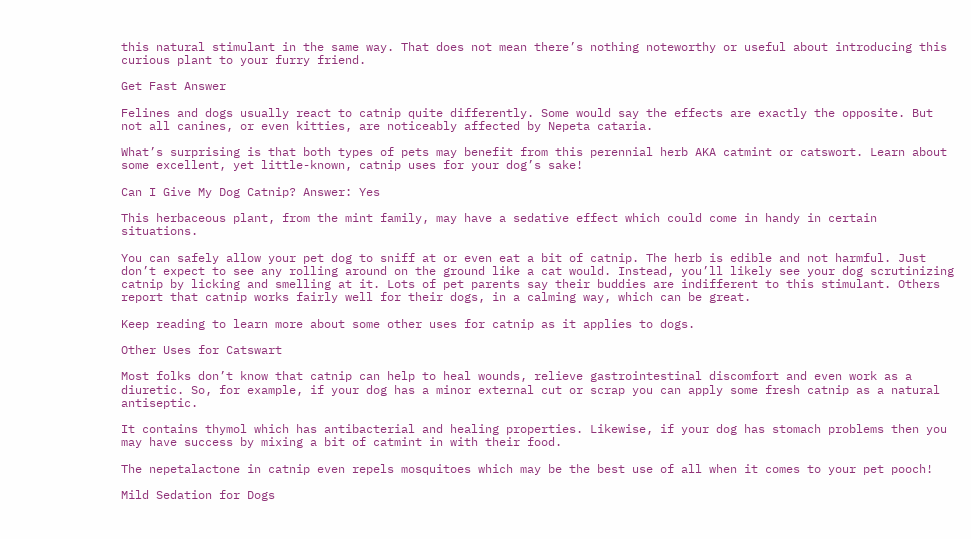this natural stimulant in the same way. That does not mean there’s nothing noteworthy or useful about introducing this curious plant to your furry friend.

Get Fast Answer

Felines and dogs usually react to catnip quite differently. Some would say the effects are exactly the opposite. But not all canines, or even kitties, are noticeably affected by Nepeta cataria.

What’s surprising is that both types of pets may benefit from this perennial herb AKA catmint or catswort. Learn about some excellent, yet little-known, catnip uses for your dog’s sake!

Can I Give My Dog Catnip? Answer: Yes

This herbaceous plant, from the mint family, may have a sedative effect which could come in handy in certain situations.

You can safely allow your pet dog to sniff at or even eat a bit of catnip. The herb is edible and not harmful. Just don’t expect to see any rolling around on the ground like a cat would. Instead, you’ll likely see your dog scrutinizing catnip by licking and smelling at it. Lots of pet parents say their buddies are indifferent to this stimulant. Others report that catnip works fairly well for their dogs, in a calming way, which can be great.

Keep reading to learn more about some other uses for catnip as it applies to dogs.

Other Uses for Catswart

Most folks don’t know that catnip can help to heal wounds, relieve gastrointestinal discomfort and even work as a diuretic. So, for example, if your dog has a minor external cut or scrap you can apply some fresh catnip as a natural antiseptic.

It contains thymol which has antibacterial and healing properties. Likewise, if your dog has stomach problems then you may have success by mixing a bit of catmint in with their food.

The nepetalactone in catnip even repels mosquitoes which may be the best use of all when it comes to your pet pooch!

Mild Sedation for Dogs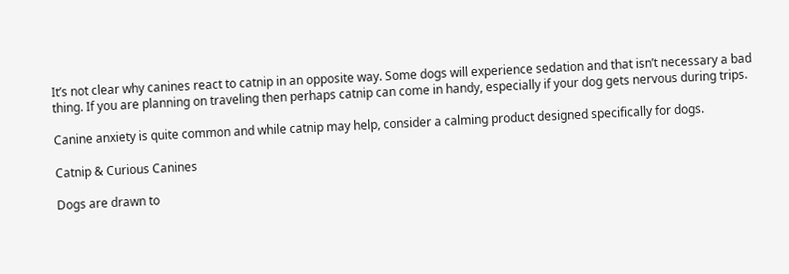It’s not clear why canines react to catnip in an opposite way. Some dogs will experience sedation and that isn’t necessary a bad thing. If you are planning on traveling then perhaps catnip can come in handy, especially if your dog gets nervous during trips.

Canine anxiety is quite common and while catnip may help, consider a calming product designed specifically for dogs.

Catnip & Curious Canines

Dogs are drawn to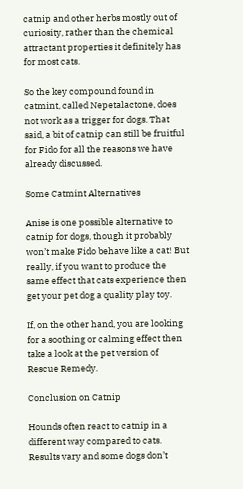catnip and other herbs mostly out of curiosity, rather than the chemical attractant properties it definitely has for most cats.

So the key compound found in catmint, called Nepetalactone, does not work as a trigger for dogs. That said, a bit of catnip can still be fruitful for Fido for all the reasons we have already discussed.

Some Catmint Alternatives

Anise is one possible alternative to catnip for dogs, though it probably won’t make Fido behave like a cat! But really, if you want to produce the same effect that cats experience then get your pet dog a quality play toy.

If, on the other hand, you are looking for a soothing or calming effect then take a look at the pet version of Rescue Remedy.

Conclusion on Catnip

Hounds often react to catnip in a different way compared to cats. Results vary and some dogs don’t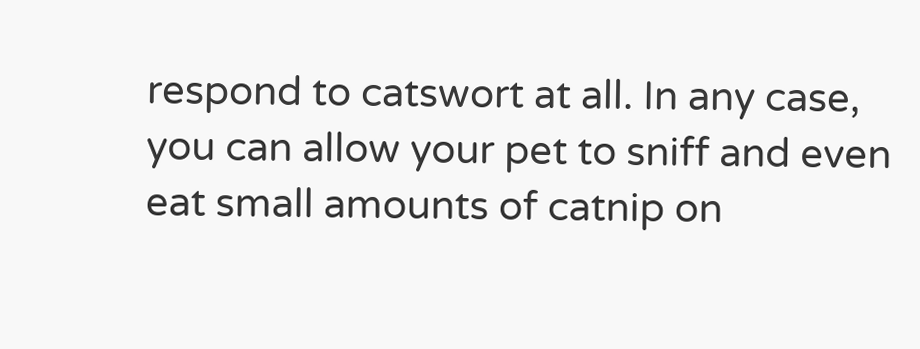respond to catswort at all. In any case, you can allow your pet to sniff and even eat small amounts of catnip on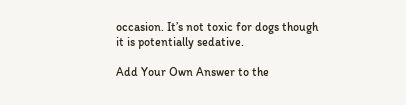occasion. It’s not toxic for dogs though it is potentially sedative.

Add Your Own Answer to the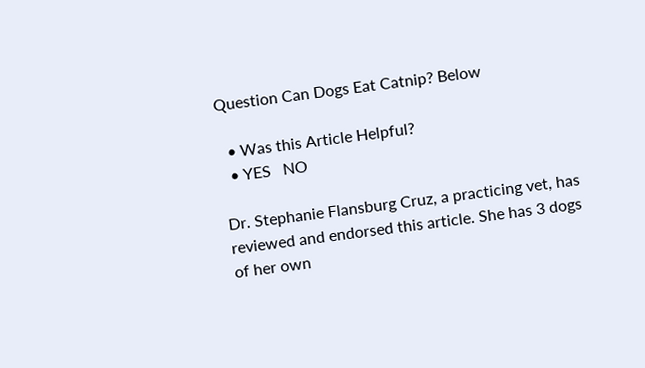Question Can Dogs Eat Catnip? Below

  • Was this Article Helpful?
  • YES   NO

Dr. Stephanie Flansburg Cruz, a practicing vet, has reviewed and endorsed this article. She has 3 dogs of her own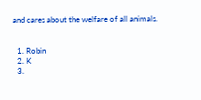and cares about the welfare of all animals.


  1. Robin
  2. K
  3.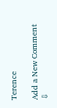Terence

Add a New Comment ⇩